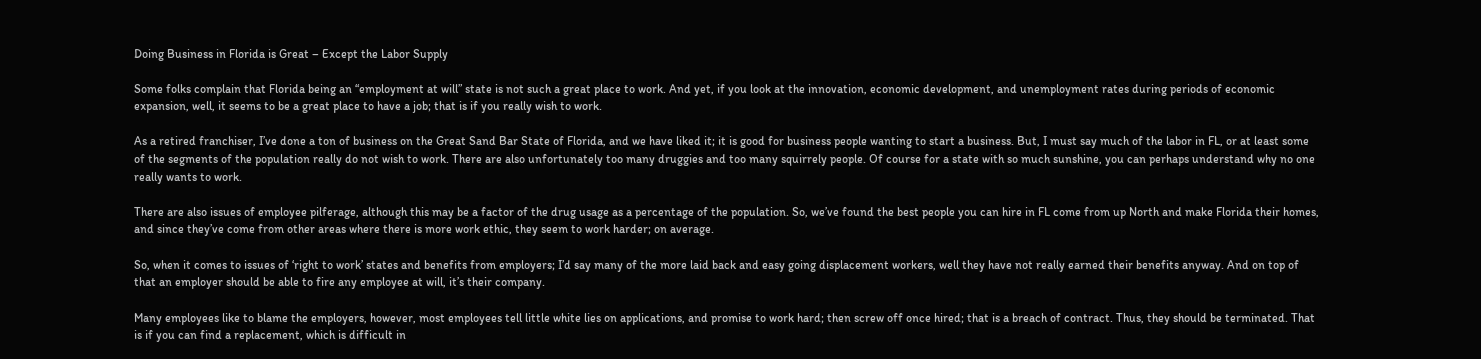Doing Business in Florida is Great – Except the Labor Supply

Some folks complain that Florida being an “employment at will” state is not such a great place to work. And yet, if you look at the innovation, economic development, and unemployment rates during periods of economic expansion, well, it seems to be a great place to have a job; that is if you really wish to work.

As a retired franchiser, I’ve done a ton of business on the Great Sand Bar State of Florida, and we have liked it; it is good for business people wanting to start a business. But, I must say much of the labor in FL, or at least some of the segments of the population really do not wish to work. There are also unfortunately too many druggies and too many squirrely people. Of course for a state with so much sunshine, you can perhaps understand why no one really wants to work.

There are also issues of employee pilferage, although this may be a factor of the drug usage as a percentage of the population. So, we’ve found the best people you can hire in FL come from up North and make Florida their homes, and since they’ve come from other areas where there is more work ethic, they seem to work harder; on average.

So, when it comes to issues of ‘right to work’ states and benefits from employers; I’d say many of the more laid back and easy going displacement workers, well they have not really earned their benefits anyway. And on top of that an employer should be able to fire any employee at will, it’s their company.

Many employees like to blame the employers, however, most employees tell little white lies on applications, and promise to work hard; then screw off once hired; that is a breach of contract. Thus, they should be terminated. That is if you can find a replacement, which is difficult in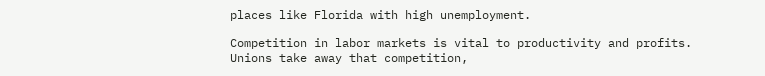places like Florida with high unemployment.

Competition in labor markets is vital to productivity and profits. Unions take away that competition,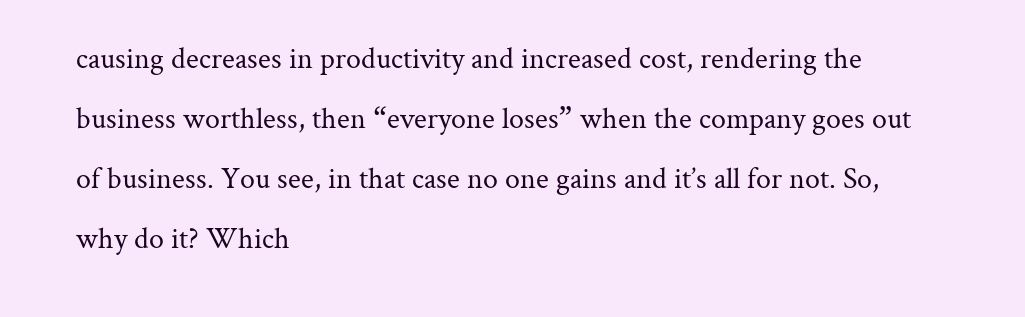causing decreases in productivity and increased cost, rendering the business worthless, then “everyone loses” when the company goes out of business. You see, in that case no one gains and it’s all for not. So, why do it? Which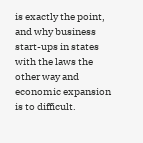is exactly the point, and why business start-ups in states with the laws the other way and economic expansion is to difficult.